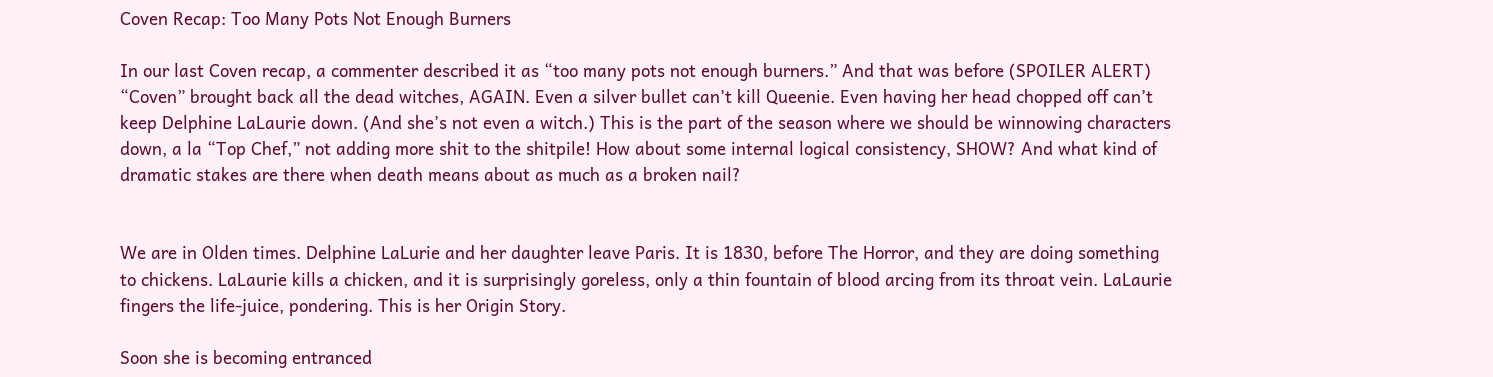Coven Recap: Too Many Pots Not Enough Burners

In our last Coven recap, a commenter described it as “too many pots not enough burners.” And that was before (SPOILER ALERT) “Coven” brought back all the dead witches, AGAIN. Even a silver bullet can’t kill Queenie. Even having her head chopped off can’t keep Delphine LaLaurie down. (And she’s not even a witch.) This is the part of the season where we should be winnowing characters down, a la “Top Chef,” not adding more shit to the shitpile! How about some internal logical consistency, SHOW? And what kind of dramatic stakes are there when death means about as much as a broken nail?


We are in Olden times. Delphine LaLurie and her daughter leave Paris. It is 1830, before The Horror, and they are doing something to chickens. LaLaurie kills a chicken, and it is surprisingly goreless, only a thin fountain of blood arcing from its throat vein. LaLaurie fingers the life-juice, pondering. This is her Origin Story.

Soon she is becoming entranced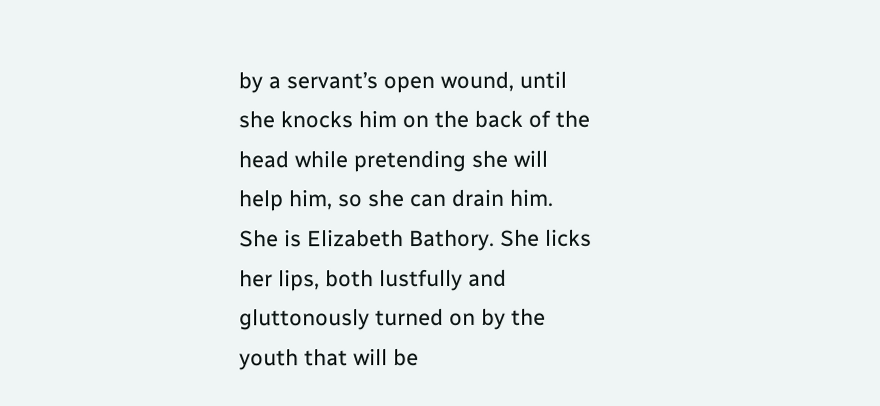by a servant’s open wound, until she knocks him on the back of the head while pretending she will help him, so she can drain him. She is Elizabeth Bathory. She licks her lips, both lustfully and gluttonously turned on by the youth that will be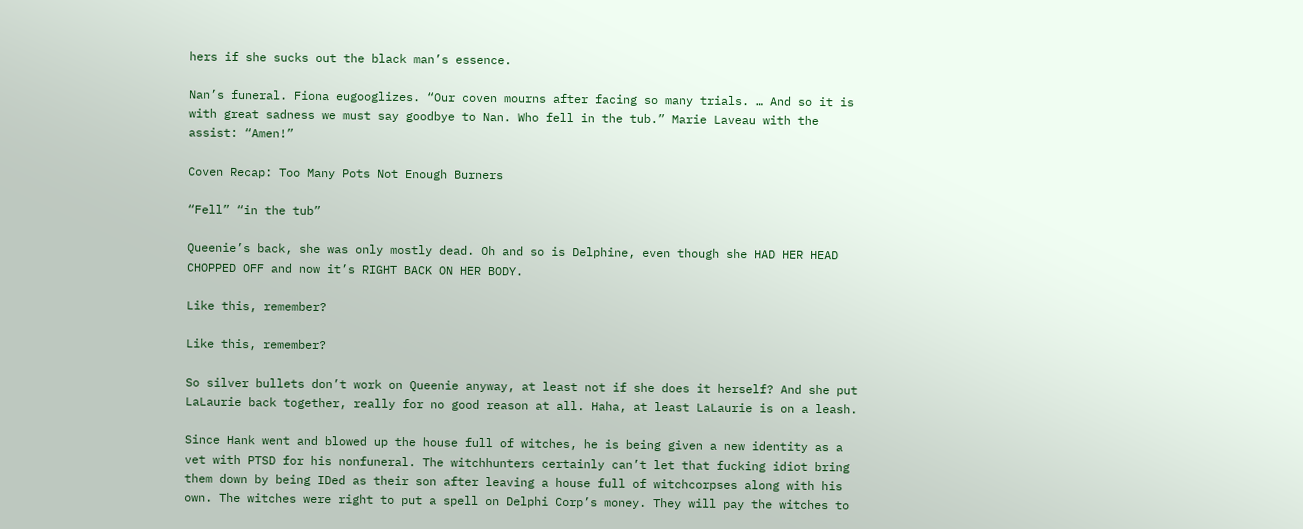hers if she sucks out the black man’s essence.

Nan’s funeral. Fiona eugooglizes. “Our coven mourns after facing so many trials. … And so it is with great sadness we must say goodbye to Nan. Who fell in the tub.” Marie Laveau with the assist: “Amen!”

Coven Recap: Too Many Pots Not Enough Burners

“Fell” “in the tub”

Queenie’s back, she was only mostly dead. Oh and so is Delphine, even though she HAD HER HEAD CHOPPED OFF and now it’s RIGHT BACK ON HER BODY.

Like this, remember?

Like this, remember?

So silver bullets don’t work on Queenie anyway, at least not if she does it herself? And she put LaLaurie back together, really for no good reason at all. Haha, at least LaLaurie is on a leash.

Since Hank went and blowed up the house full of witches, he is being given a new identity as a vet with PTSD for his nonfuneral. The witchhunters certainly can’t let that fucking idiot bring them down by being IDed as their son after leaving a house full of witchcorpses along with his own. The witches were right to put a spell on Delphi Corp’s money. They will pay the witches to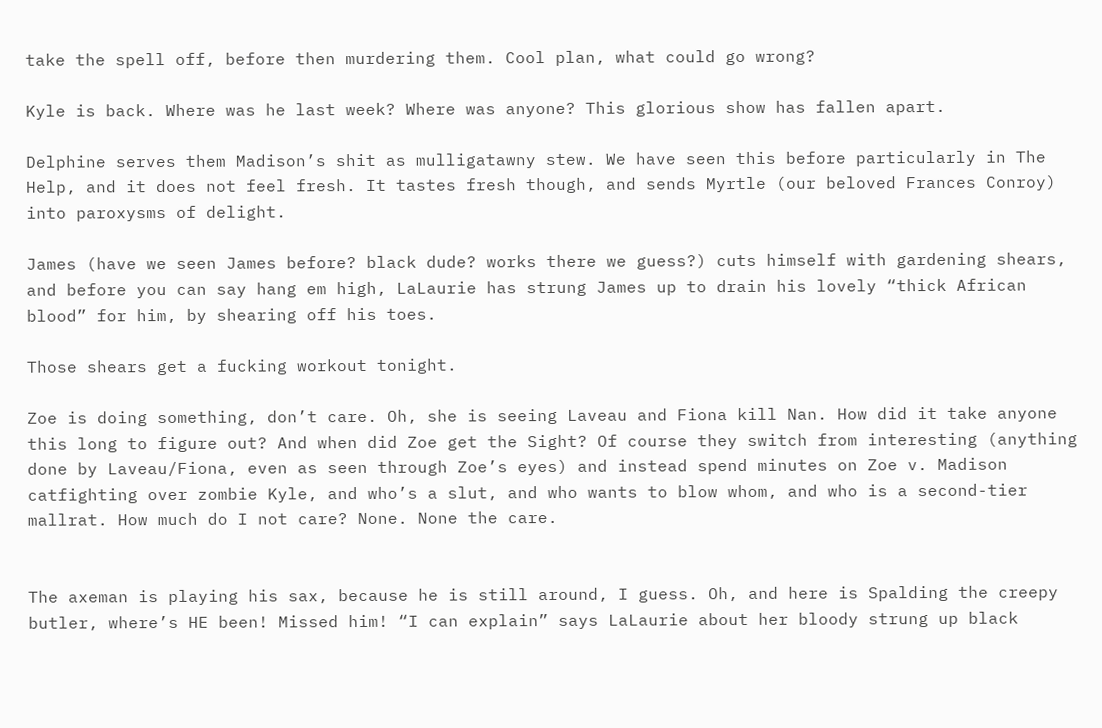take the spell off, before then murdering them. Cool plan, what could go wrong?

Kyle is back. Where was he last week? Where was anyone? This glorious show has fallen apart.

Delphine serves them Madison’s shit as mulligatawny stew. We have seen this before particularly in The Help, and it does not feel fresh. It tastes fresh though, and sends Myrtle (our beloved Frances Conroy) into paroxysms of delight.

James (have we seen James before? black dude? works there we guess?) cuts himself with gardening shears, and before you can say hang em high, LaLaurie has strung James up to drain his lovely “thick African blood” for him, by shearing off his toes.

Those shears get a fucking workout tonight.

Zoe is doing something, don’t care. Oh, she is seeing Laveau and Fiona kill Nan. How did it take anyone this long to figure out? And when did Zoe get the Sight? Of course they switch from interesting (anything done by Laveau/Fiona, even as seen through Zoe’s eyes) and instead spend minutes on Zoe v. Madison catfighting over zombie Kyle, and who’s a slut, and who wants to blow whom, and who is a second-tier mallrat. How much do I not care? None. None the care.


The axeman is playing his sax, because he is still around, I guess. Oh, and here is Spalding the creepy butler, where’s HE been! Missed him! “I can explain” says LaLaurie about her bloody strung up black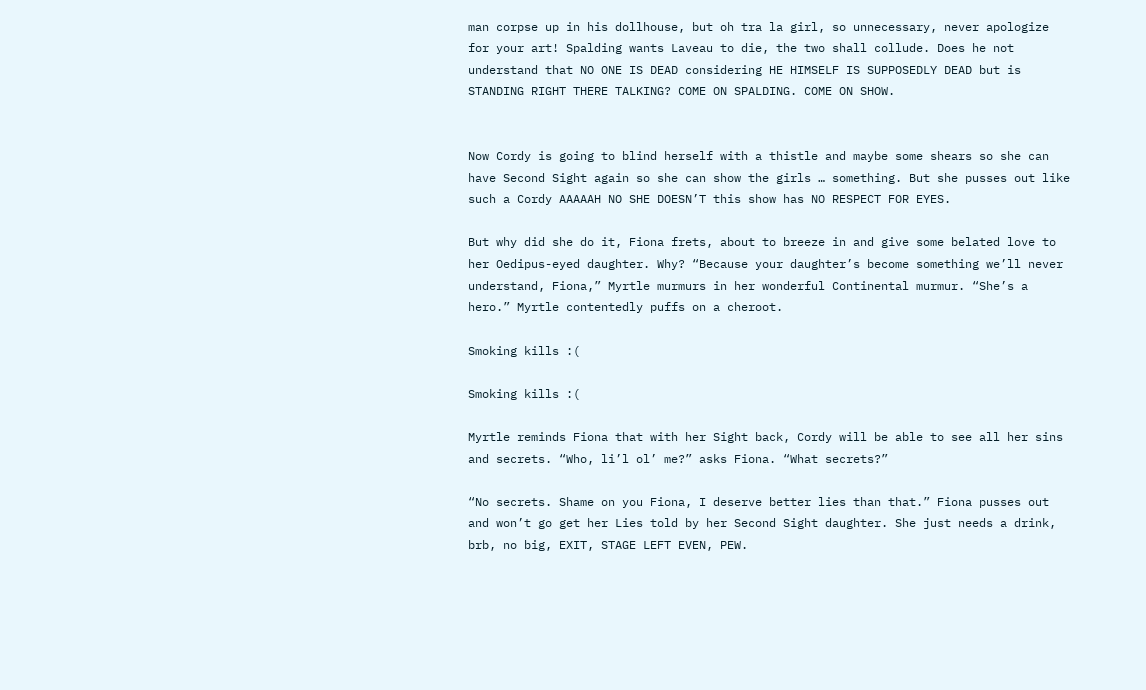man corpse up in his dollhouse, but oh tra la girl, so unnecessary, never apologize for your art! Spalding wants Laveau to die, the two shall collude. Does he not understand that NO ONE IS DEAD considering HE HIMSELF IS SUPPOSEDLY DEAD but is STANDING RIGHT THERE TALKING? COME ON SPALDING. COME ON SHOW.


Now Cordy is going to blind herself with a thistle and maybe some shears so she can have Second Sight again so she can show the girls … something. But she pusses out like such a Cordy AAAAAH NO SHE DOESN’T this show has NO RESPECT FOR EYES.

But why did she do it, Fiona frets, about to breeze in and give some belated love to her Oedipus-eyed daughter. Why? “Because your daughter’s become something we’ll never understand, Fiona,” Myrtle murmurs in her wonderful Continental murmur. “She’s a hero.” Myrtle contentedly puffs on a cheroot.

Smoking kills :(

Smoking kills :(

Myrtle reminds Fiona that with her Sight back, Cordy will be able to see all her sins and secrets. “Who, li’l ol’ me?” asks Fiona. “What secrets?”

“No secrets. Shame on you Fiona, I deserve better lies than that.” Fiona pusses out and won’t go get her Lies told by her Second Sight daughter. She just needs a drink, brb, no big, EXIT, STAGE LEFT EVEN, PEW.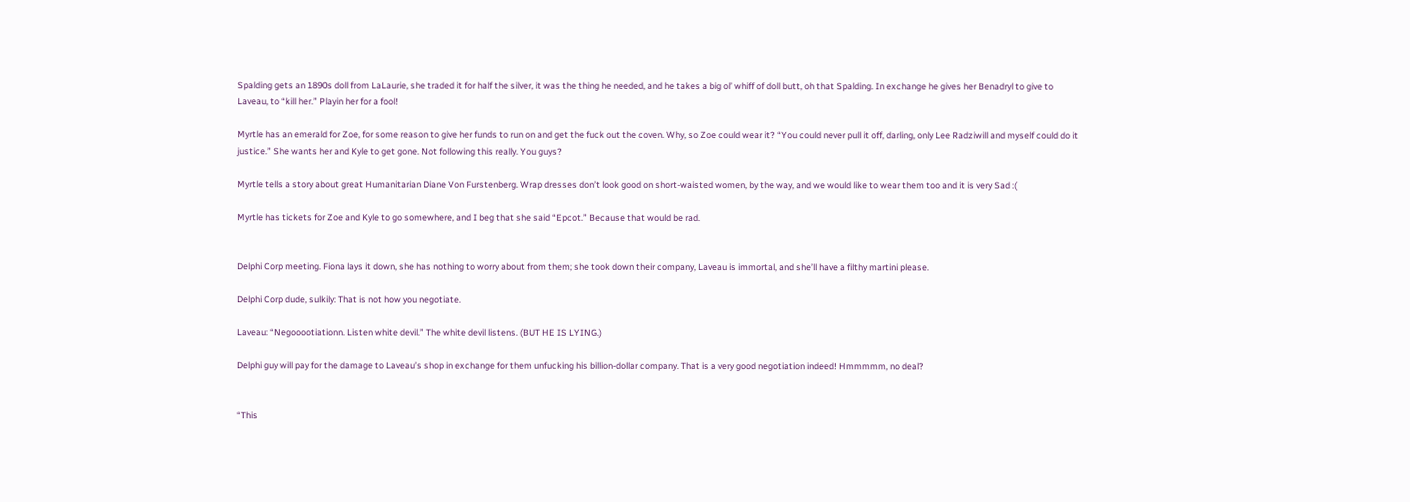Spalding gets an 1890s doll from LaLaurie, she traded it for half the silver, it was the thing he needed, and he takes a big ol’ whiff of doll butt, oh that Spalding. In exchange he gives her Benadryl to give to Laveau, to “kill her.” Playin her for a fool!

Myrtle has an emerald for Zoe, for some reason to give her funds to run on and get the fuck out the coven. Why, so Zoe could wear it? “You could never pull it off, darling, only Lee Radziwill and myself could do it justice.” She wants her and Kyle to get gone. Not following this really. You guys?

Myrtle tells a story about great Humanitarian Diane Von Furstenberg. Wrap dresses don’t look good on short-waisted women, by the way, and we would like to wear them too and it is very Sad :(

Myrtle has tickets for Zoe and Kyle to go somewhere, and I beg that she said “Epcot.” Because that would be rad.


Delphi Corp meeting. Fiona lays it down, she has nothing to worry about from them; she took down their company, Laveau is immortal, and she’ll have a filthy martini please.

Delphi Corp dude, sulkily: That is not how you negotiate.

Laveau: “Negooootiationn. Listen white devil.” The white devil listens. (BUT HE IS LYING.)

Delphi guy will pay for the damage to Laveau’s shop in exchange for them unfucking his billion-dollar company. That is a very good negotiation indeed! Hmmmmm, no deal?


“This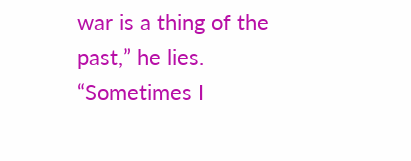war is a thing of the past,” he lies. “Sometimes I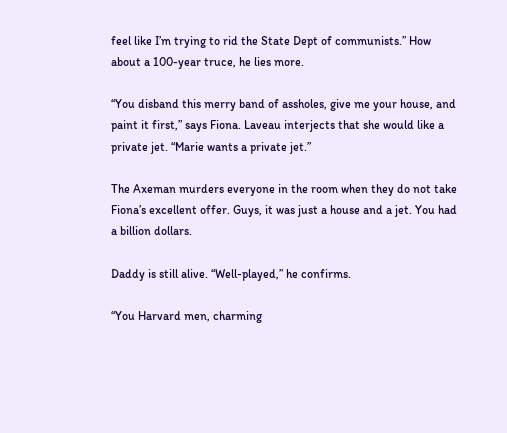feel like I’m trying to rid the State Dept of communists.” How about a 100-year truce, he lies more.

“You disband this merry band of assholes, give me your house, and paint it first,” says Fiona. Laveau interjects that she would like a private jet. “Marie wants a private jet.”

The Axeman murders everyone in the room when they do not take Fiona’s excellent offer. Guys, it was just a house and a jet. You had a billion dollars.

Daddy is still alive. “Well-played,” he confirms.

“You Harvard men, charming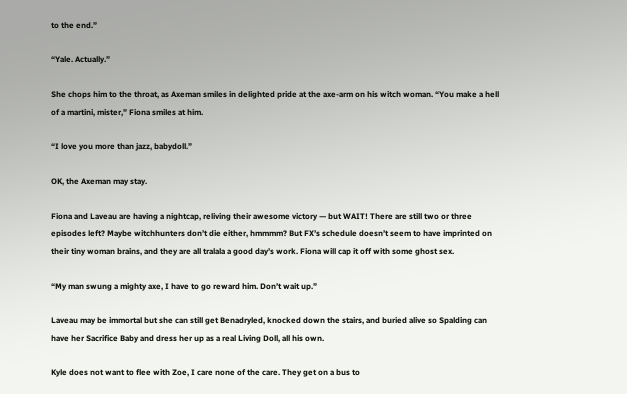to the end.”

“Yale. Actually.”

She chops him to the throat, as Axeman smiles in delighted pride at the axe-arm on his witch woman. “You make a hell of a martini, mister,” Fiona smiles at him.

“I love you more than jazz, babydoll.”

OK, the Axeman may stay.

Fiona and Laveau are having a nightcap, reliving their awesome victory — but WAIT! There are still two or three episodes left? Maybe witchhunters don’t die either, hmmmm? But FX’s schedule doesn’t seem to have imprinted on their tiny woman brains, and they are all tralala a good day’s work. Fiona will cap it off with some ghost sex.

“My man swung a mighty axe, I have to go reward him. Don’t wait up.”

Laveau may be immortal but she can still get Benadryled, knocked down the stairs, and buried alive so Spalding can have her Sacrifice Baby and dress her up as a real Living Doll, all his own.

Kyle does not want to flee with Zoe, I care none of the care. They get on a bus to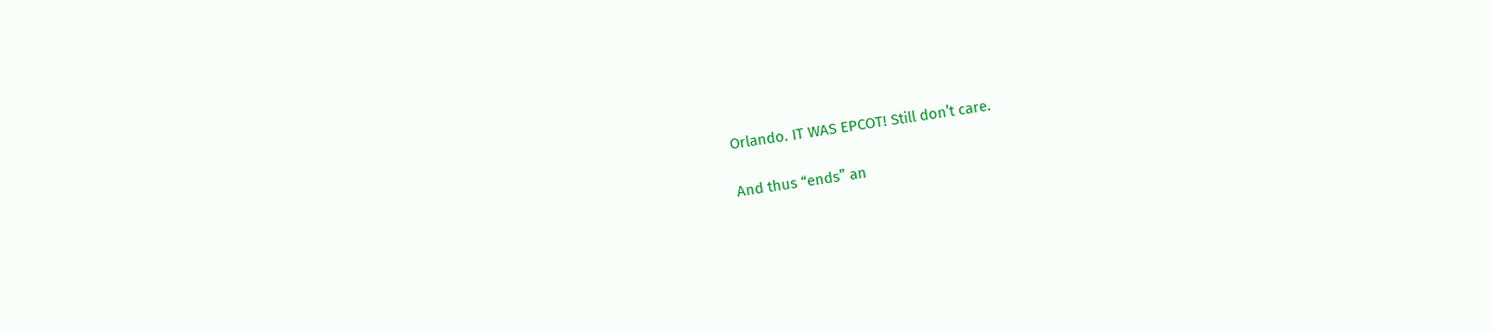Orlando. IT WAS EPCOT! Still don’t care.

And thus “ends” an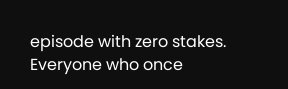episode with zero stakes. Everyone who once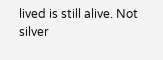lived is still alive. Not silver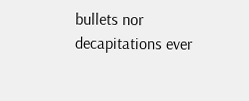bullets nor decapitations ever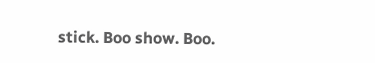stick. Boo show. Boo.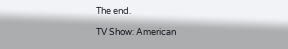The end.

TV Show: American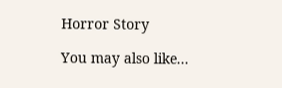Horror Story

You may also like...